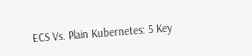ECS Vs. Plain Kubernetes: 5 Key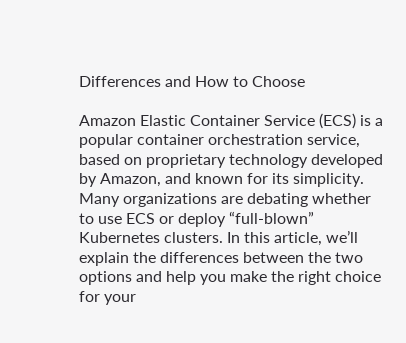Differences and How to Choose

Amazon Elastic Container Service (ECS) is a popular container orchestration service, based on proprietary technology developed by Amazon, and known for its simplicity. Many organizations are debating whether to use ECS or deploy “full-blown” Kubernetes clusters. In this article, we’ll explain the differences between the two options and help you make the right choice for your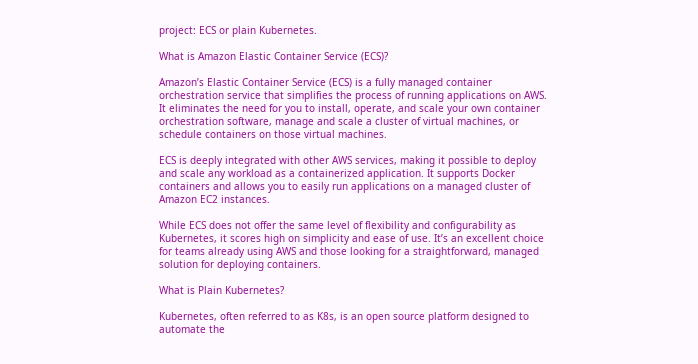project: ECS or plain Kubernetes.

What is Amazon Elastic Container Service (ECS)?

Amazon’s Elastic Container Service (ECS) is a fully managed container orchestration service that simplifies the process of running applications on AWS. It eliminates the need for you to install, operate, and scale your own container orchestration software, manage and scale a cluster of virtual machines, or schedule containers on those virtual machines.

ECS is deeply integrated with other AWS services, making it possible to deploy and scale any workload as a containerized application. It supports Docker containers and allows you to easily run applications on a managed cluster of Amazon EC2 instances.

While ECS does not offer the same level of flexibility and configurability as Kubernetes, it scores high on simplicity and ease of use. It’s an excellent choice for teams already using AWS and those looking for a straightforward, managed solution for deploying containers.

What is Plain Kubernetes?

Kubernetes, often referred to as K8s, is an open source platform designed to automate the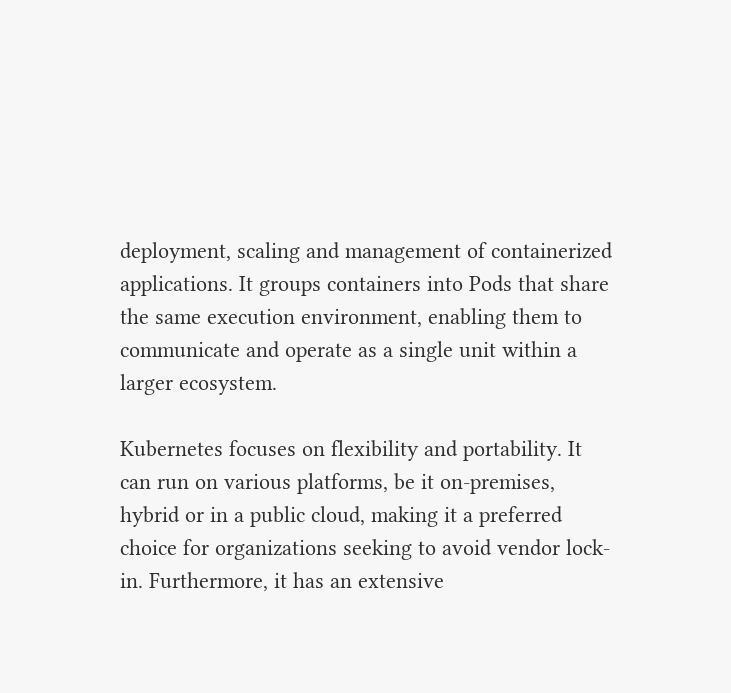deployment, scaling and management of containerized applications. It groups containers into Pods that share the same execution environment, enabling them to communicate and operate as a single unit within a larger ecosystem.

Kubernetes focuses on flexibility and portability. It can run on various platforms, be it on-premises, hybrid or in a public cloud, making it a preferred choice for organizations seeking to avoid vendor lock-in. Furthermore, it has an extensive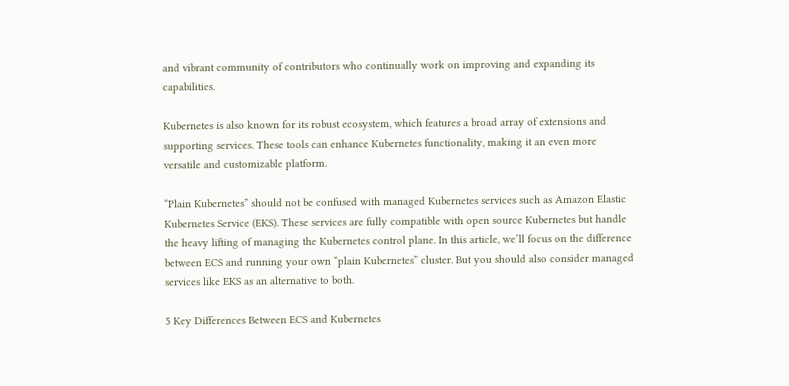and vibrant community of contributors who continually work on improving and expanding its capabilities.

Kubernetes is also known for its robust ecosystem, which features a broad array of extensions and supporting services. These tools can enhance Kubernetes functionality, making it an even more versatile and customizable platform.

“Plain Kubernetes” should not be confused with managed Kubernetes services such as Amazon Elastic Kubernetes Service (EKS). These services are fully compatible with open source Kubernetes but handle the heavy lifting of managing the Kubernetes control plane. In this article, we’ll focus on the difference between ECS and running your own “plain Kubernetes” cluster. But you should also consider managed services like EKS as an alternative to both.

5 Key Differences Between ECS and Kubernetes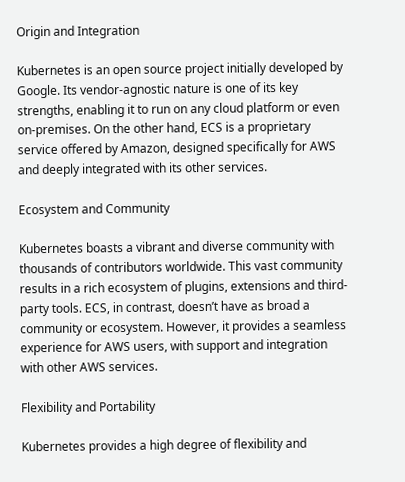Origin and Integration

Kubernetes is an open source project initially developed by Google. Its vendor-agnostic nature is one of its key strengths, enabling it to run on any cloud platform or even on-premises. On the other hand, ECS is a proprietary service offered by Amazon, designed specifically for AWS and deeply integrated with its other services.

Ecosystem and Community

Kubernetes boasts a vibrant and diverse community with thousands of contributors worldwide. This vast community results in a rich ecosystem of plugins, extensions and third-party tools. ECS, in contrast, doesn’t have as broad a community or ecosystem. However, it provides a seamless experience for AWS users, with support and integration with other AWS services.

Flexibility and Portability

Kubernetes provides a high degree of flexibility and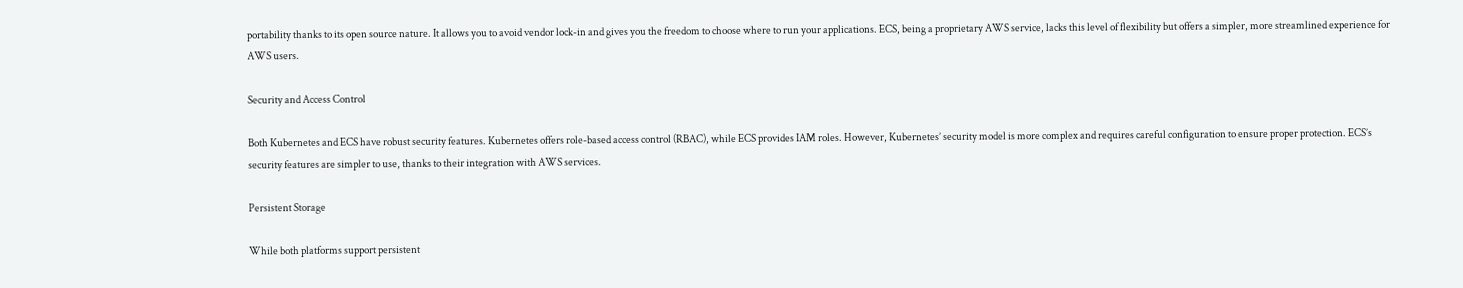portability thanks to its open source nature. It allows you to avoid vendor lock-in and gives you the freedom to choose where to run your applications. ECS, being a proprietary AWS service, lacks this level of flexibility but offers a simpler, more streamlined experience for AWS users.

Security and Access Control

Both Kubernetes and ECS have robust security features. Kubernetes offers role-based access control (RBAC), while ECS provides IAM roles. However, Kubernetes’ security model is more complex and requires careful configuration to ensure proper protection. ECS’s security features are simpler to use, thanks to their integration with AWS services.

Persistent Storage

While both platforms support persistent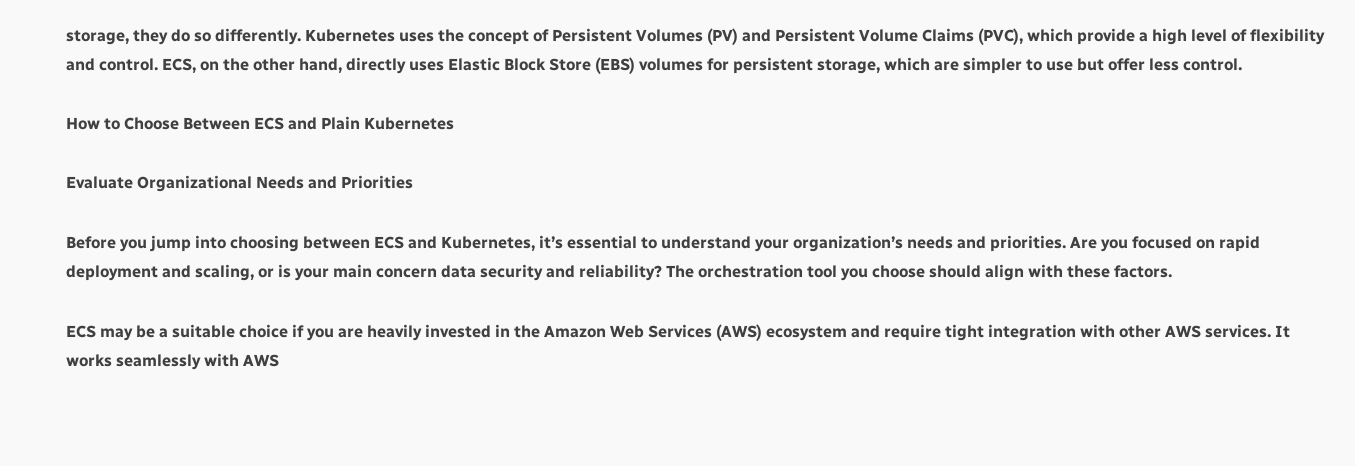storage, they do so differently. Kubernetes uses the concept of Persistent Volumes (PV) and Persistent Volume Claims (PVC), which provide a high level of flexibility and control. ECS, on the other hand, directly uses Elastic Block Store (EBS) volumes for persistent storage, which are simpler to use but offer less control.

How to Choose Between ECS and Plain Kubernetes

Evaluate Organizational Needs and Priorities

Before you jump into choosing between ECS and Kubernetes, it’s essential to understand your organization’s needs and priorities. Are you focused on rapid deployment and scaling, or is your main concern data security and reliability? The orchestration tool you choose should align with these factors.

ECS may be a suitable choice if you are heavily invested in the Amazon Web Services (AWS) ecosystem and require tight integration with other AWS services. It works seamlessly with AWS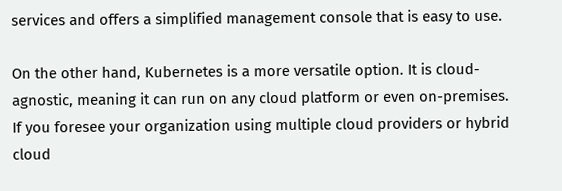services and offers a simplified management console that is easy to use.

On the other hand, Kubernetes is a more versatile option. It is cloud-agnostic, meaning it can run on any cloud platform or even on-premises. If you foresee your organization using multiple cloud providers or hybrid cloud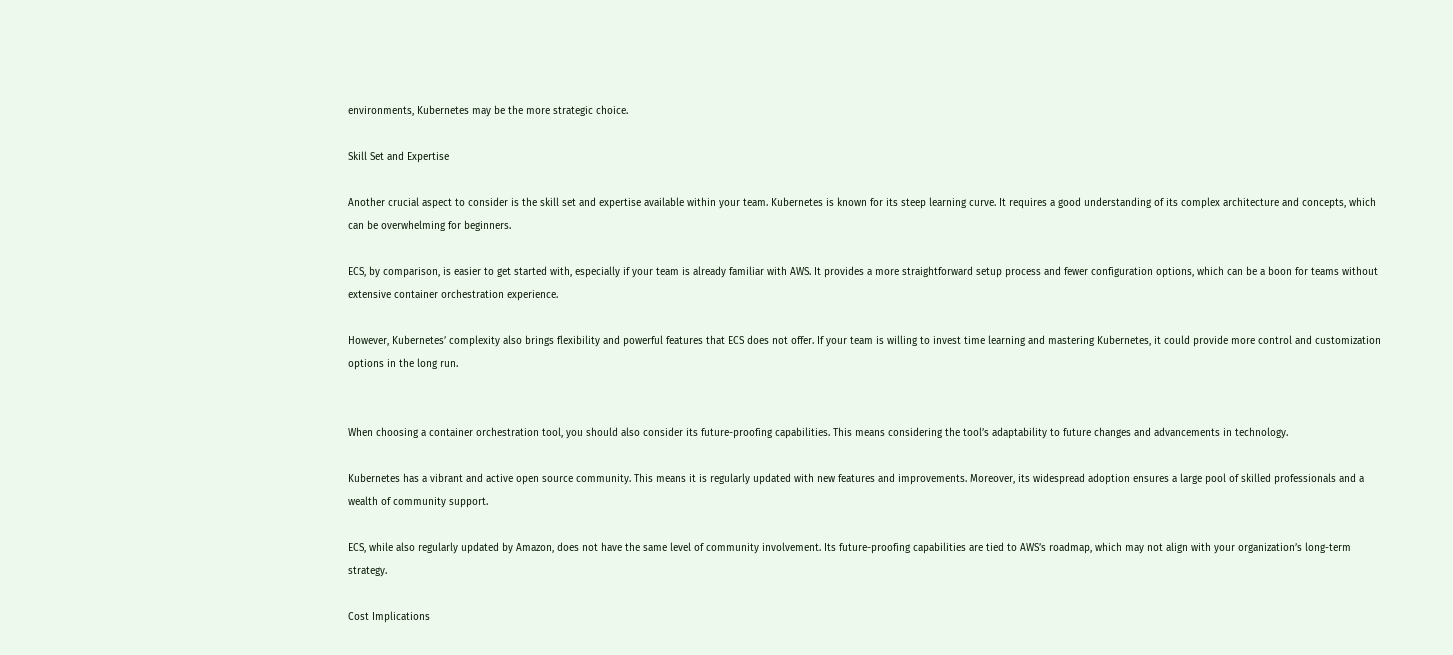environments, Kubernetes may be the more strategic choice.

Skill Set and Expertise

Another crucial aspect to consider is the skill set and expertise available within your team. Kubernetes is known for its steep learning curve. It requires a good understanding of its complex architecture and concepts, which can be overwhelming for beginners.

ECS, by comparison, is easier to get started with, especially if your team is already familiar with AWS. It provides a more straightforward setup process and fewer configuration options, which can be a boon for teams without extensive container orchestration experience.

However, Kubernetes’ complexity also brings flexibility and powerful features that ECS does not offer. If your team is willing to invest time learning and mastering Kubernetes, it could provide more control and customization options in the long run.


When choosing a container orchestration tool, you should also consider its future-proofing capabilities. This means considering the tool’s adaptability to future changes and advancements in technology.

Kubernetes has a vibrant and active open source community. This means it is regularly updated with new features and improvements. Moreover, its widespread adoption ensures a large pool of skilled professionals and a wealth of community support.

ECS, while also regularly updated by Amazon, does not have the same level of community involvement. Its future-proofing capabilities are tied to AWS’s roadmap, which may not align with your organization’s long-term strategy.

Cost Implications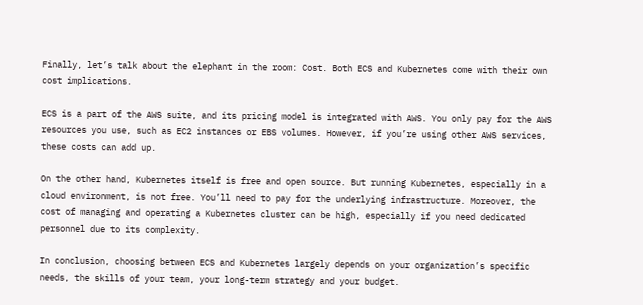Finally, let’s talk about the elephant in the room: Cost. Both ECS and Kubernetes come with their own cost implications.

ECS is a part of the AWS suite, and its pricing model is integrated with AWS. You only pay for the AWS resources you use, such as EC2 instances or EBS volumes. However, if you’re using other AWS services, these costs can add up.

On the other hand, Kubernetes itself is free and open source. But running Kubernetes, especially in a cloud environment, is not free. You’ll need to pay for the underlying infrastructure. Moreover, the cost of managing and operating a Kubernetes cluster can be high, especially if you need dedicated personnel due to its complexity.

In conclusion, choosing between ECS and Kubernetes largely depends on your organization’s specific needs, the skills of your team, your long-term strategy and your budget.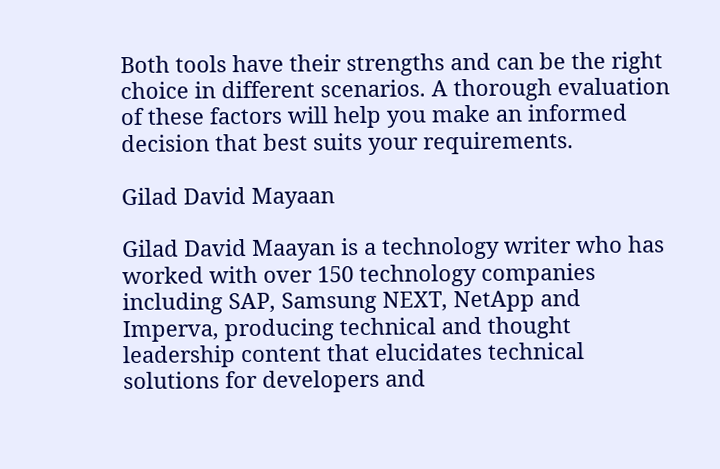Both tools have their strengths and can be the right choice in different scenarios. A thorough evaluation of these factors will help you make an informed decision that best suits your requirements.

Gilad David Mayaan

Gilad David Maayan is a technology writer who has worked with over 150 technology companies including SAP, Samsung NEXT, NetApp and Imperva, producing technical and thought leadership content that elucidates technical solutions for developers and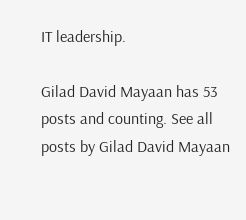IT leadership.

Gilad David Mayaan has 53 posts and counting. See all posts by Gilad David Mayaan